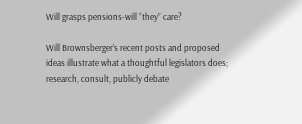Will grasps pensions-will “they” care?

Will Brownsberger’s recent posts and proposed  ideas illustrate what a thoughtful legislators does; research, consult, publicly debate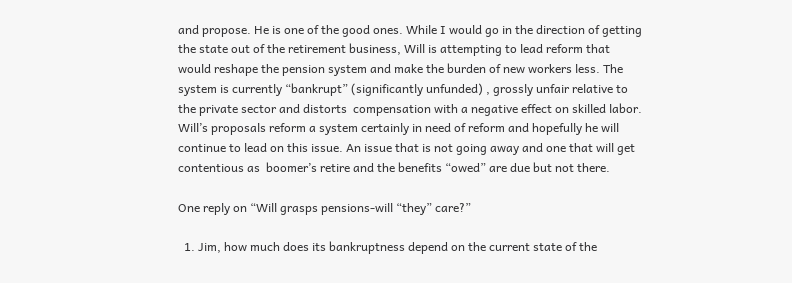and propose. He is one of the good ones. While I would go in the direction of getting the state out of the retirement business, Will is attempting to lead reform that would reshape the pension system and make the burden of new workers less. The system is currently “bankrupt” (significantly unfunded) , grossly unfair relative to the private sector and distorts  compensation with a negative effect on skilled labor. Will’s proposals reform a system certainly in need of reform and hopefully he will continue to lead on this issue. An issue that is not going away and one that will get contentious as  boomer’s retire and the benefits “owed” are due but not there.

One reply on “Will grasps pensions-will “they” care?”

  1. Jim, how much does its bankruptness depend on the current state of the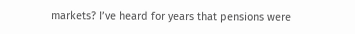markets? I’ve heard for years that pensions were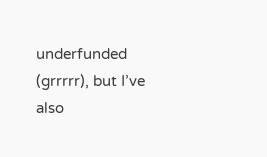underfunded (grrrrr), but I’ve also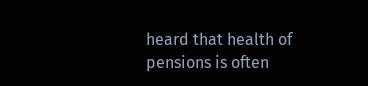heard that health of pensions is often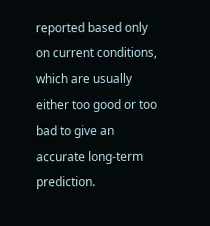reported based only on current conditions, which are usually either too good or too bad to give an accurate long-term prediction.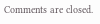Comments are closed.